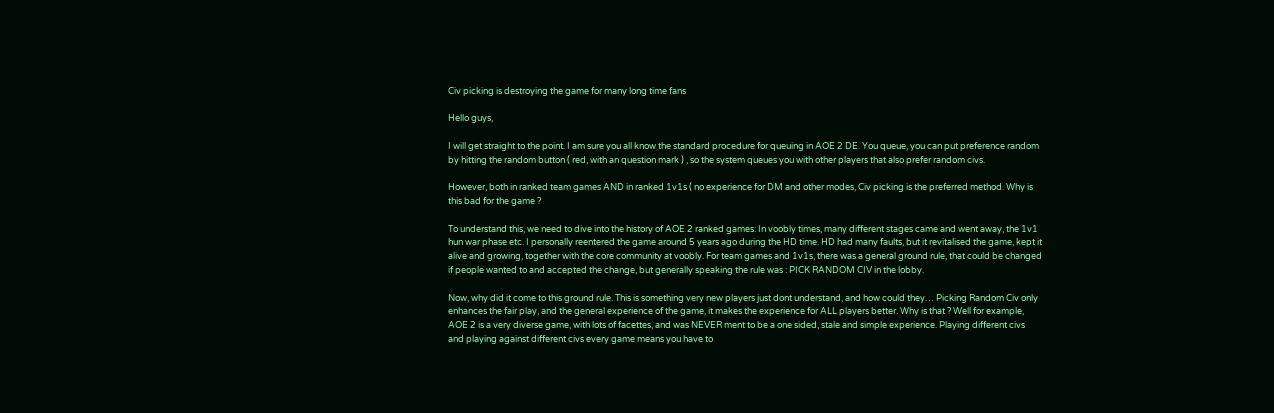Civ picking is destroying the game for many long time fans

Hello guys,

I will get straight to the point. I am sure you all know the standard procedure for queuing in AOE 2 DE. You queue, you can put preference random by hitting the random button ( red, with an question mark ) , so the system queues you with other players that also prefer random civs.

However, both in ranked team games AND in ranked 1v1s ( no experience for DM and other modes, Civ picking is the preferred method. Why is this bad for the game ?

To understand this, we need to dive into the history of AOE 2 ranked games: In voobly times, many different stages came and went away, the 1v1 hun war phase etc. I personally reentered the game around 5 years ago during the HD time. HD had many faults, but it revitalised the game, kept it alive and growing, together with the core community at voobly. For team games and 1v1s, there was a general ground rule, that could be changed if people wanted to and accepted the change, but generally speaking the rule was : PICK RANDOM CIV in the lobby.

Now, why did it come to this ground rule. This is something very new players just dont understand, and how could they… Picking Random Civ only enhances the fair play, and the general experience of the game, it makes the experience for ALL players better. Why is that ? Well for example, AOE 2 is a very diverse game, with lots of facettes, and was NEVER ment to be a one sided, stale and simple experience. Playing different civs and playing against different civs every game means you have to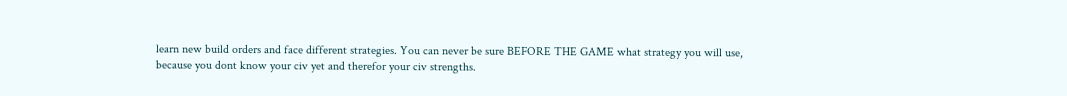learn new build orders and face different strategies. You can never be sure BEFORE THE GAME what strategy you will use, because you dont know your civ yet and therefor your civ strengths.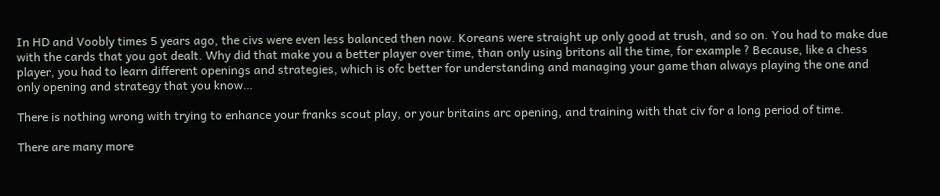In HD and Voobly times 5 years ago, the civs were even less balanced then now. Koreans were straight up only good at trush, and so on. You had to make due with the cards that you got dealt. Why did that make you a better player over time, than only using britons all the time, for example ? Because, like a chess player, you had to learn different openings and strategies, which is ofc better for understanding and managing your game than always playing the one and only opening and strategy that you know…

There is nothing wrong with trying to enhance your franks scout play, or your britains arc opening, and training with that civ for a long period of time.

There are many more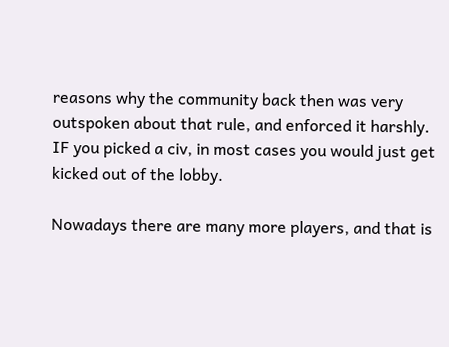reasons why the community back then was very outspoken about that rule, and enforced it harshly. IF you picked a civ, in most cases you would just get kicked out of the lobby.

Nowadays there are many more players, and that is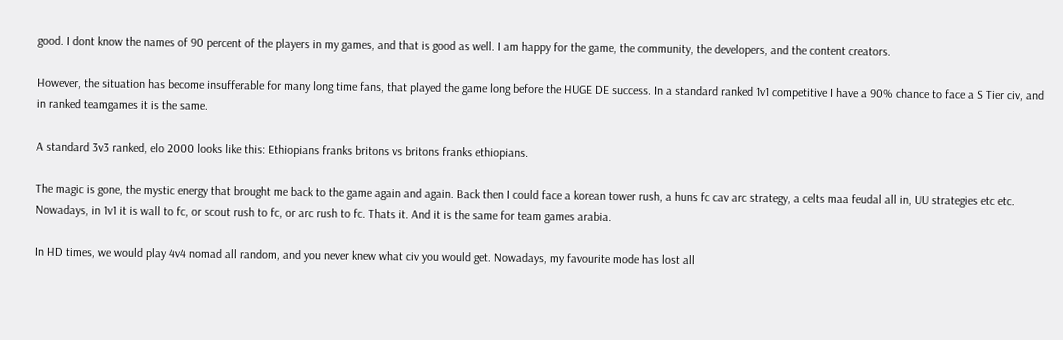good. I dont know the names of 90 percent of the players in my games, and that is good as well. I am happy for the game, the community, the developers, and the content creators.

However, the situation has become insufferable for many long time fans, that played the game long before the HUGE DE success. In a standard ranked 1v1 competitive I have a 90% chance to face a S Tier civ, and in ranked teamgames it is the same.

A standard 3v3 ranked, elo 2000 looks like this: Ethiopians franks britons vs britons franks ethiopians.

The magic is gone, the mystic energy that brought me back to the game again and again. Back then I could face a korean tower rush, a huns fc cav arc strategy, a celts maa feudal all in, UU strategies etc etc. Nowadays, in 1v1 it is wall to fc, or scout rush to fc, or arc rush to fc. Thats it. And it is the same for team games arabia.

In HD times, we would play 4v4 nomad all random, and you never knew what civ you would get. Nowadays, my favourite mode has lost all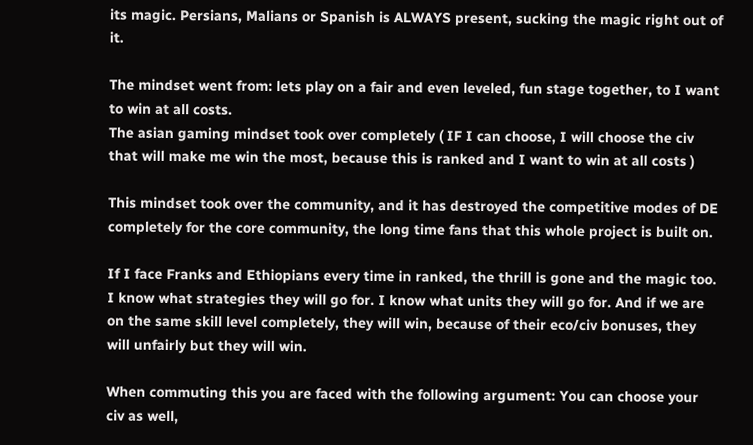its magic. Persians, Malians or Spanish is ALWAYS present, sucking the magic right out of it.

The mindset went from: lets play on a fair and even leveled, fun stage together, to I want to win at all costs.
The asian gaming mindset took over completely ( IF I can choose, I will choose the civ that will make me win the most, because this is ranked and I want to win at all costs )

This mindset took over the community, and it has destroyed the competitive modes of DE completely for the core community, the long time fans that this whole project is built on.

If I face Franks and Ethiopians every time in ranked, the thrill is gone and the magic too. I know what strategies they will go for. I know what units they will go for. And if we are on the same skill level completely, they will win, because of their eco/civ bonuses, they will unfairly but they will win.

When commuting this you are faced with the following argument: You can choose your civ as well,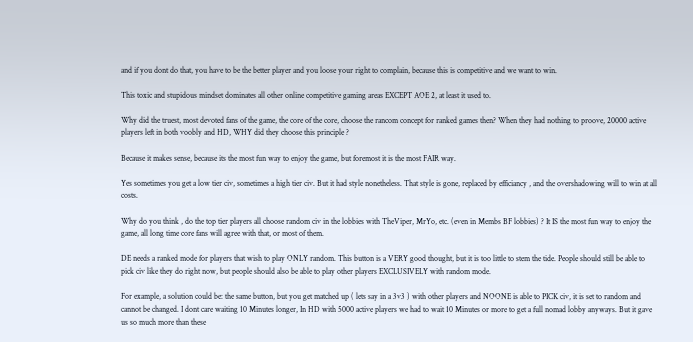and if you dont do that, you have to be the better player and you loose your right to complain, because this is competitive and we want to win.

This toxic and stupidous mindset dominates all other online competitive gaming areas EXCEPT AOE 2, at least it used to.

Why did the truest, most devoted fans of the game, the core of the core, choose the rancom concept for ranked games then? When they had nothing to proove, 20000 active players left in both voobly and HD, WHY did they choose this principle ?

Because it makes sense, because its the most fun way to enjoy the game, but foremost it is the most FAIR way.

Yes sometimes you get a low tier civ, sometimes a high tier civ. But it had style nonetheless. That style is gone, replaced by efficiancy , and the overshadowing will to win at all costs.

Why do you think , do the top tier players all choose random civ in the lobbies with TheViper, MrYo, etc. (even in Membs BF lobbies) ? It IS the most fun way to enjoy the game, all long time core fans will agree with that, or most of them.

DE needs a ranked mode for players that wish to play ONLY random. This button is a VERY good thought, but it is too little to stem the tide. People should still be able to pick civ like they do right now, but people should also be able to play other players EXCLUSIVELY with random mode.

For example, a solution could be: the same button, but you get matched up ( lets say in a 3v3 ) with other players and NOONE is able to PICK civ, it is set to random and cannot be changed. I dont care waiting 10 Minutes longer, In HD with 5000 active players we had to wait 10 Minutes or more to get a full nomad lobby anyways. But it gave us so much more than these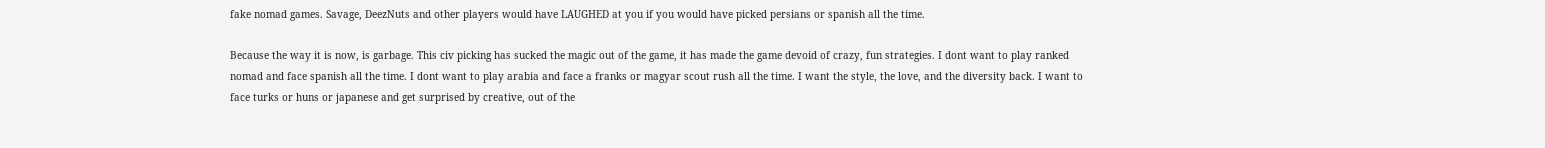fake nomad games. Savage, DeezNuts and other players would have LAUGHED at you if you would have picked persians or spanish all the time.

Because the way it is now, is garbage. This civ picking has sucked the magic out of the game, it has made the game devoid of crazy, fun strategies. I dont want to play ranked nomad and face spanish all the time. I dont want to play arabia and face a franks or magyar scout rush all the time. I want the style, the love, and the diversity back. I want to face turks or huns or japanese and get surprised by creative, out of the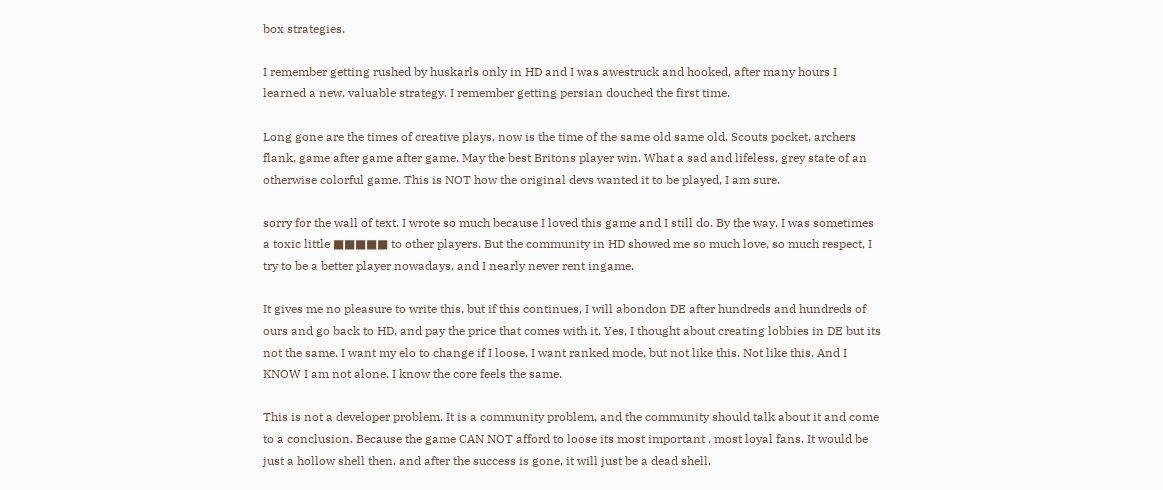box strategies.

I remember getting rushed by huskarls only in HD and I was awestruck and hooked, after many hours I learned a new, valuable strategy. I remember getting persian douched the first time.

Long gone are the times of creative plays, now is the time of the same old same old. Scouts pocket, archers flank, game after game after game. May the best Britons player win. What a sad and lifeless, grey state of an otherwise colorful game. This is NOT how the original devs wanted it to be played, I am sure.

sorry for the wall of text. I wrote so much because I loved this game and I still do. By the way, I was sometimes a toxic little ■■■■■ to other players. But the community in HD showed me so much love, so much respect, I try to be a better player nowadays, and I nearly never rent ingame.

It gives me no pleasure to write this, but if this continues, I will abondon DE after hundreds and hundreds of ours and go back to HD, and pay the price that comes with it. Yes, I thought about creating lobbies in DE but its not the same. I want my elo to change if I loose, I want ranked mode, but not like this. Not like this. And I KNOW I am not alone. I know the core feels the same.

This is not a developer problem. It is a community problem, and the community should talk about it and come to a conclusion. Because the game CAN NOT afford to loose its most important , most loyal fans. It would be just a hollow shell then. and after the success is gone, it will just be a dead shell.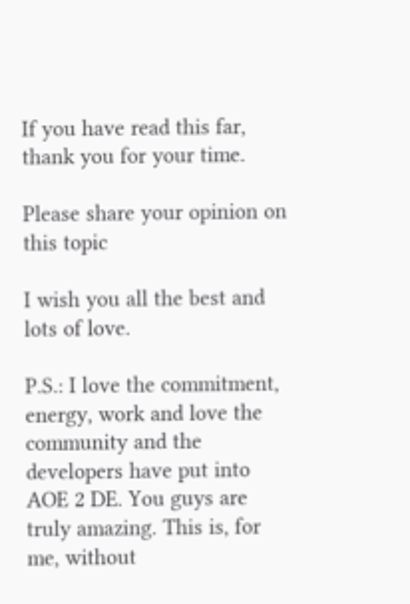If you have read this far, thank you for your time.

Please share your opinion on this topic

I wish you all the best and lots of love.

P.S.: I love the commitment, energy, work and love the community and the developers have put into AOE 2 DE. You guys are truly amazing. This is, for me, without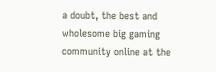a doubt, the best and wholesome big gaming community online at the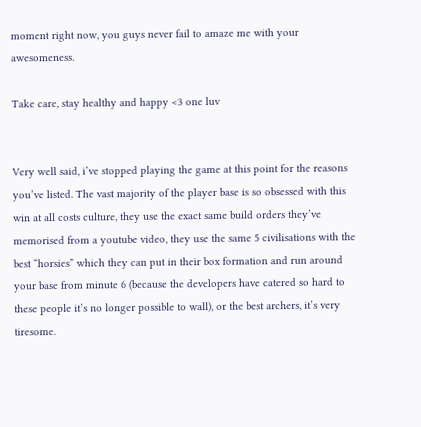moment right now, you guys never fail to amaze me with your awesomeness.

Take care, stay healthy and happy <3 one luv


Very well said, i’ve stopped playing the game at this point for the reasons you’ve listed. The vast majority of the player base is so obsessed with this win at all costs culture, they use the exact same build orders they’ve memorised from a youtube video, they use the same 5 civilisations with the best “horsies” which they can put in their box formation and run around your base from minute 6 (because the developers have catered so hard to these people it’s no longer possible to wall), or the best archers, it’s very tiresome.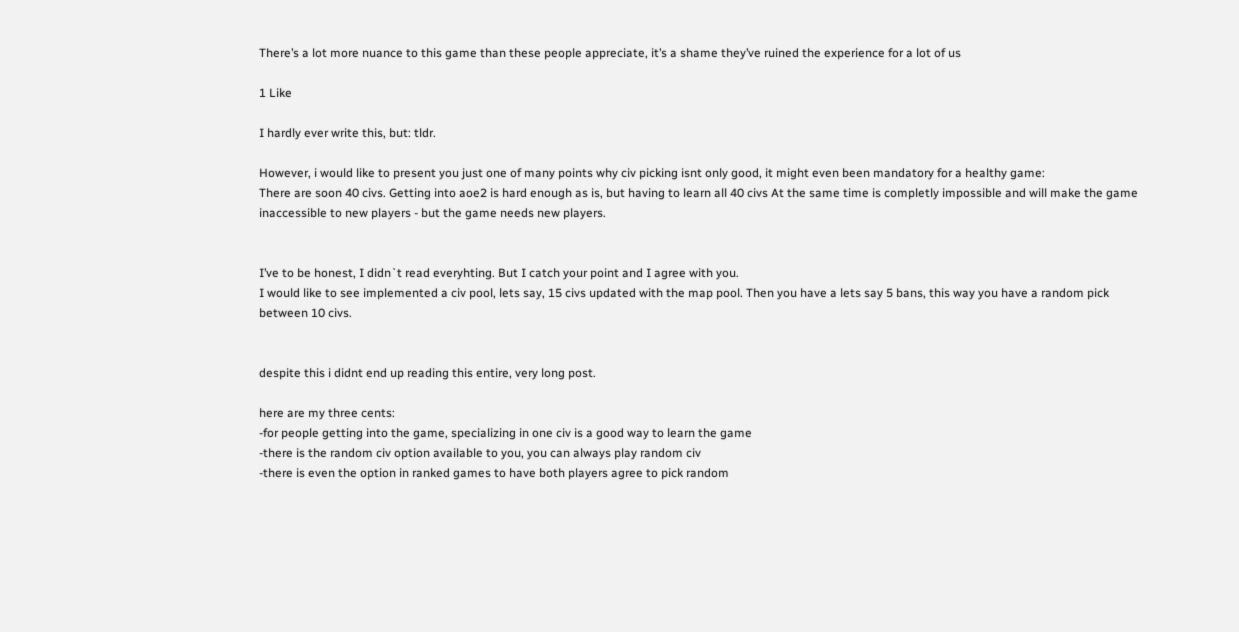There’s a lot more nuance to this game than these people appreciate, it’s a shame they’ve ruined the experience for a lot of us

1 Like

I hardly ever write this, but: tldr.

However, i would like to present you just one of many points why civ picking isnt only good, it might even been mandatory for a healthy game:
There are soon 40 civs. Getting into aoe2 is hard enough as is, but having to learn all 40 civs At the same time is completly impossible and will make the game inaccessible to new players - but the game needs new players.


I’ve to be honest, I didn`t read everyhting. But I catch your point and I agree with you.
I would like to see implemented a civ pool, lets say, 15 civs updated with the map pool. Then you have a lets say 5 bans, this way you have a random pick between 10 civs.


despite this i didnt end up reading this entire, very long post.

here are my three cents:
-for people getting into the game, specializing in one civ is a good way to learn the game
-there is the random civ option available to you, you can always play random civ
-there is even the option in ranked games to have both players agree to pick random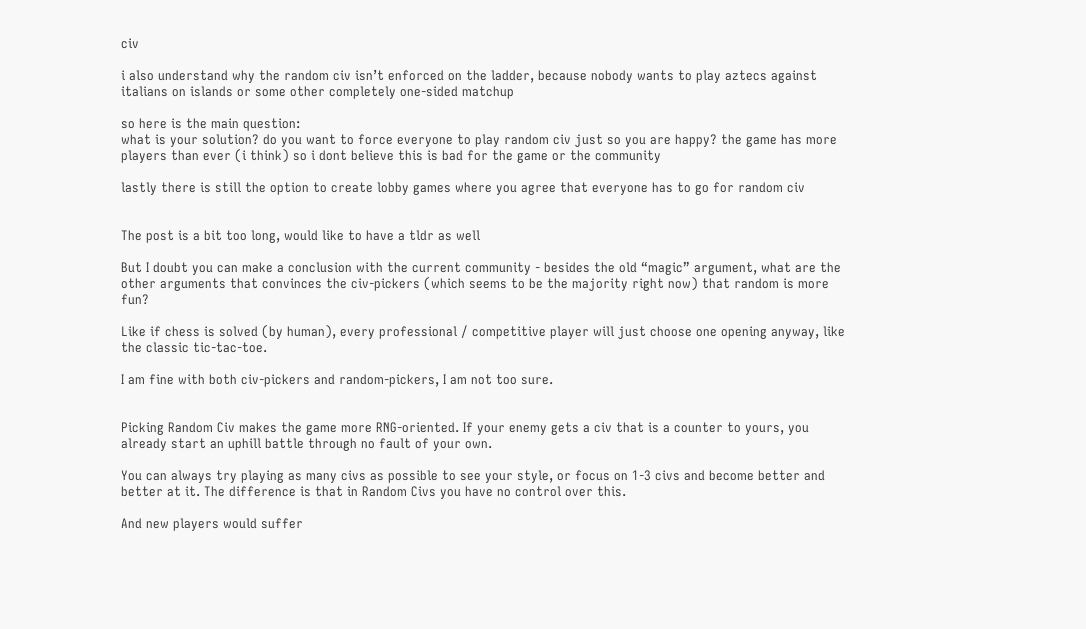civ

i also understand why the random civ isn’t enforced on the ladder, because nobody wants to play aztecs against italians on islands or some other completely one-sided matchup

so here is the main question:
what is your solution? do you want to force everyone to play random civ just so you are happy? the game has more players than ever (i think) so i dont believe this is bad for the game or the community

lastly there is still the option to create lobby games where you agree that everyone has to go for random civ


The post is a bit too long, would like to have a tldr as well

But I doubt you can make a conclusion with the current community - besides the old “magic” argument, what are the other arguments that convinces the civ-pickers (which seems to be the majority right now) that random is more fun?

Like if chess is solved (by human), every professional / competitive player will just choose one opening anyway, like the classic tic-tac-toe.

I am fine with both civ-pickers and random-pickers, I am not too sure.


Picking Random Civ makes the game more RNG-oriented. If your enemy gets a civ that is a counter to yours, you already start an uphill battle through no fault of your own.

You can always try playing as many civs as possible to see your style, or focus on 1-3 civs and become better and better at it. The difference is that in Random Civs you have no control over this.

And new players would suffer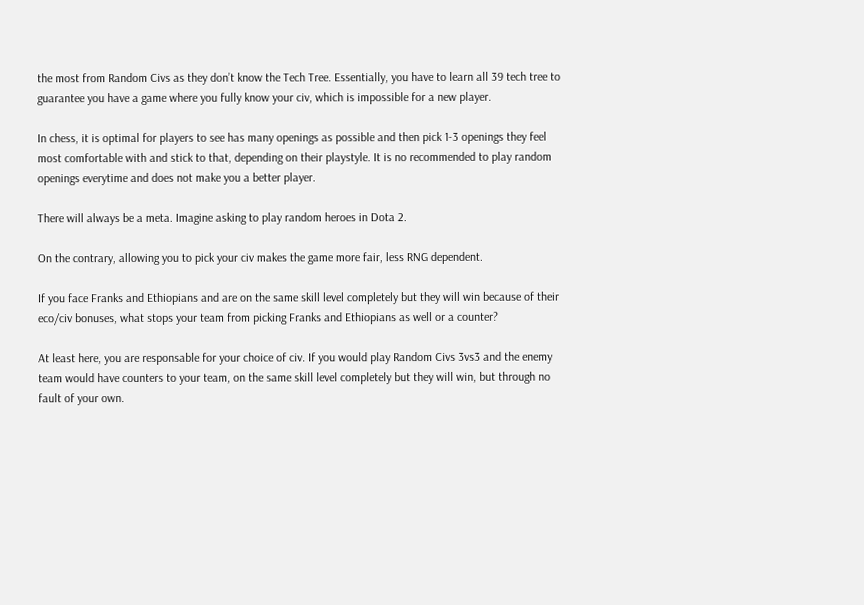the most from Random Civs as they don’t know the Tech Tree. Essentially, you have to learn all 39 tech tree to guarantee you have a game where you fully know your civ, which is impossible for a new player.

In chess, it is optimal for players to see has many openings as possible and then pick 1-3 openings they feel most comfortable with and stick to that, depending on their playstyle. It is no recommended to play random openings everytime and does not make you a better player.

There will always be a meta. Imagine asking to play random heroes in Dota 2.

On the contrary, allowing you to pick your civ makes the game more fair, less RNG dependent.

If you face Franks and Ethiopians and are on the same skill level completely but they will win because of their eco/civ bonuses, what stops your team from picking Franks and Ethiopians as well or a counter?

At least here, you are responsable for your choice of civ. If you would play Random Civs 3vs3 and the enemy team would have counters to your team, on the same skill level completely but they will win, but through no fault of your own.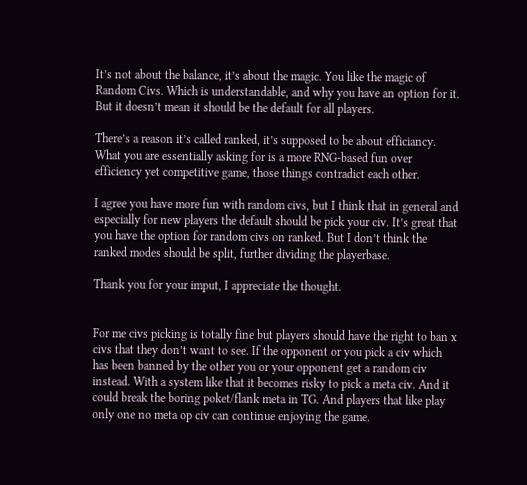It’s not about the balance, it’s about the magic. You like the magic of Random Civs. Which is understandable, and why you have an option for it. But it doesn’t mean it should be the default for all players.

There’s a reason it’s called ranked, it’s supposed to be about efficiancy. What you are essentially asking for is a more RNG-based fun over efficiency yet competitive game, those things contradict each other.

I agree you have more fun with random civs, but I think that in general and especially for new players the default should be pick your civ. It’s great that you have the option for random civs on ranked. But I don’t think the ranked modes should be split, further dividing the playerbase.

Thank you for your imput, I appreciate the thought.


For me civs picking is totally fine but players should have the right to ban x civs that they don’t want to see. If the opponent or you pick a civ which has been banned by the other you or your opponent get a random civ instead. With a system like that it becomes risky to pick a meta civ. And it could break the boring poket/flank meta in TG. And players that like play only one no meta op civ can continue enjoying the game.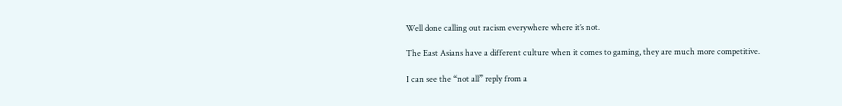Well done calling out racism everywhere where it’s not.

The East Asians have a different culture when it comes to gaming, they are much more competitive.

I can see the “not all” reply from a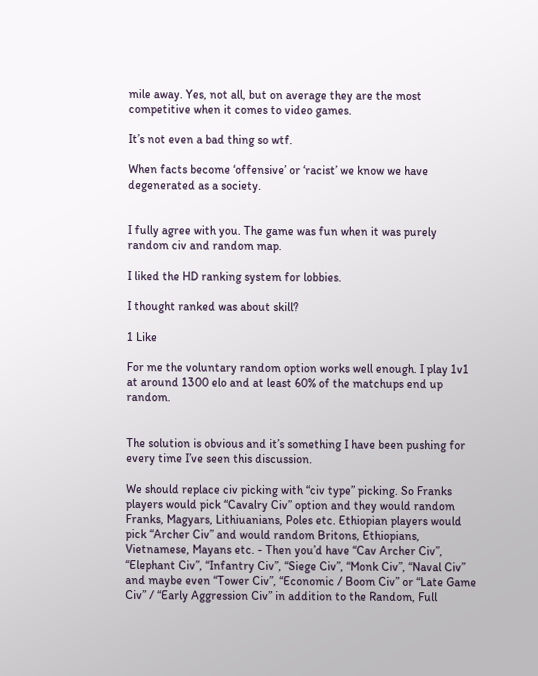mile away. Yes, not all, but on average they are the most competitive when it comes to video games.

It’s not even a bad thing so wtf.

When facts become ‘offensive’ or ‘racist’ we know we have degenerated as a society.


I fully agree with you. The game was fun when it was purely random civ and random map.

I liked the HD ranking system for lobbies.

I thought ranked was about skill?

1 Like

For me the voluntary random option works well enough. I play 1v1 at around 1300 elo and at least 60% of the matchups end up random.


The solution is obvious and it’s something I have been pushing for every time I’ve seen this discussion.

We should replace civ picking with “civ type” picking. So Franks players would pick “Cavalry Civ” option and they would random Franks, Magyars, Lithiuanians, Poles etc. Ethiopian players would pick “Archer Civ” and would random Britons, Ethiopians, Vietnamese, Mayans etc. - Then you’d have “Cav Archer Civ”, “Elephant Civ”, “Infantry Civ”, “Siege Civ”, “Monk Civ”, “Naval Civ” and maybe even “Tower Civ”, “Economic / Boom Civ” or “Late Game Civ” / “Early Aggression Civ” in addition to the Random, Full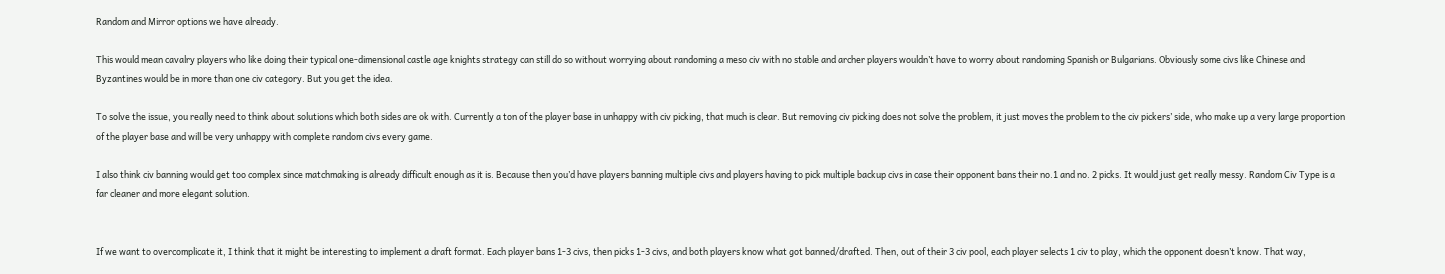Random and Mirror options we have already.

This would mean cavalry players who like doing their typical one-dimensional castle age knights strategy can still do so without worrying about randoming a meso civ with no stable and archer players wouldn’t have to worry about randoming Spanish or Bulgarians. Obviously some civs like Chinese and Byzantines would be in more than one civ category. But you get the idea.

To solve the issue, you really need to think about solutions which both sides are ok with. Currently a ton of the player base in unhappy with civ picking, that much is clear. But removing civ picking does not solve the problem, it just moves the problem to the civ pickers’ side, who make up a very large proportion of the player base and will be very unhappy with complete random civs every game.

I also think civ banning would get too complex since matchmaking is already difficult enough as it is. Because then you’d have players banning multiple civs and players having to pick multiple backup civs in case their opponent bans their no.1 and no. 2 picks. It would just get really messy. Random Civ Type is a far cleaner and more elegant solution.


If we want to overcomplicate it, I think that it might be interesting to implement a draft format. Each player bans 1-3 civs, then picks 1-3 civs, and both players know what got banned/drafted. Then, out of their 3 civ pool, each player selects 1 civ to play, which the opponent doesn’t know. That way,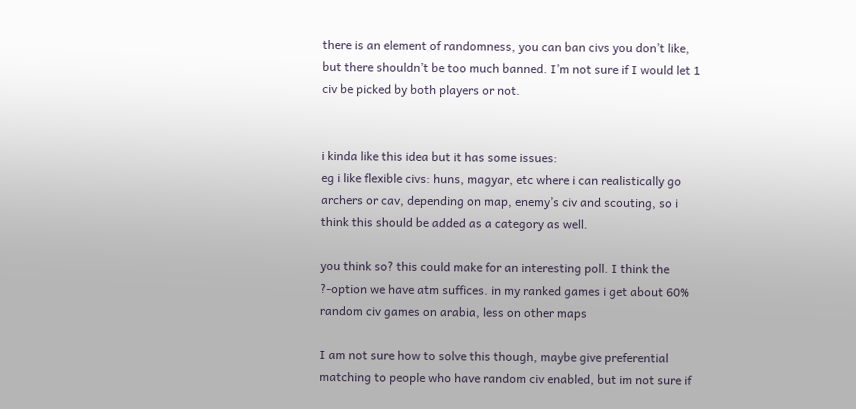there is an element of randomness, you can ban civs you don’t like, but there shouldn’t be too much banned. I’m not sure if I would let 1 civ be picked by both players or not.


i kinda like this idea but it has some issues:
eg i like flexible civs: huns, magyar, etc where i can realistically go archers or cav, depending on map, enemy’s civ and scouting, so i think this should be added as a category as well.

you think so? this could make for an interesting poll. I think the ?-option we have atm suffices. in my ranked games i get about 60% random civ games on arabia, less on other maps

I am not sure how to solve this though, maybe give preferential matching to people who have random civ enabled, but im not sure if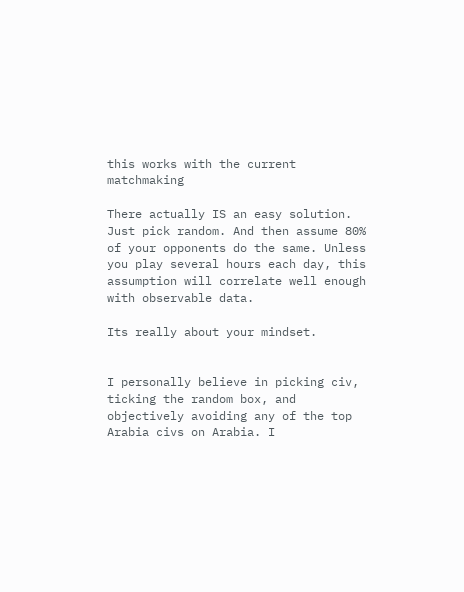this works with the current matchmaking

There actually IS an easy solution. Just pick random. And then assume 80% of your opponents do the same. Unless you play several hours each day, this assumption will correlate well enough with observable data.

Its really about your mindset.


I personally believe in picking civ, ticking the random box, and objectively avoiding any of the top Arabia civs on Arabia. I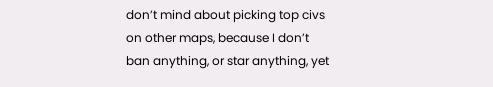don’t mind about picking top civs on other maps, because I don’t ban anything, or star anything, yet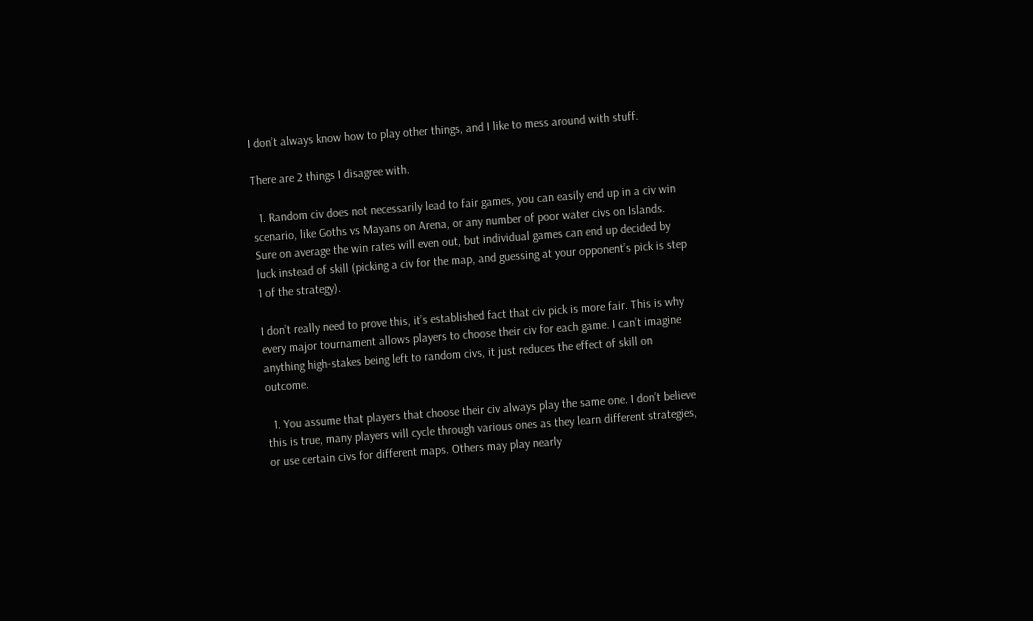I don’t always know how to play other things, and I like to mess around with stuff.

There are 2 things I disagree with.

  1. Random civ does not necessarily lead to fair games, you can easily end up in a civ win scenario, like Goths vs Mayans on Arena, or any number of poor water civs on Islands. Sure on average the win rates will even out, but individual games can end up decided by luck instead of skill (picking a civ for the map, and guessing at your opponent’s pick is step 1 of the strategy).

I don’t really need to prove this, it’s established fact that civ pick is more fair. This is why every major tournament allows players to choose their civ for each game. I can’t imagine anything high-stakes being left to random civs, it just reduces the effect of skill on outcome.

  1. You assume that players that choose their civ always play the same one. I don’t believe this is true, many players will cycle through various ones as they learn different strategies, or use certain civs for different maps. Others may play nearly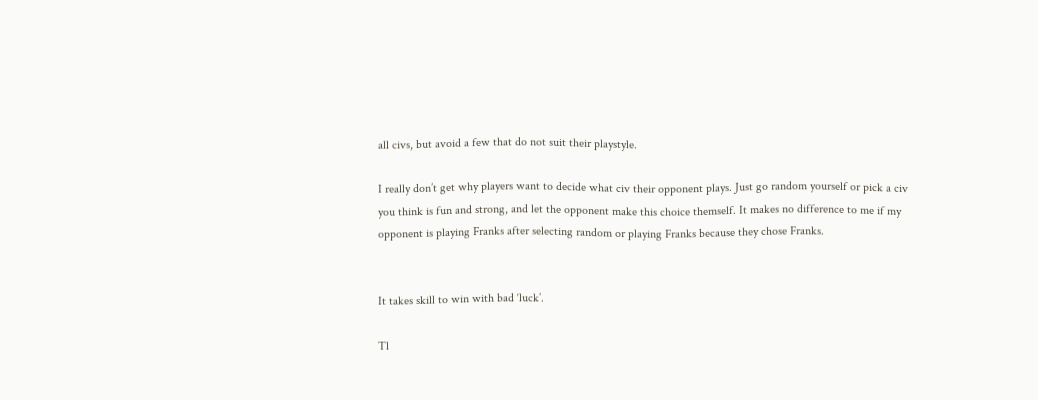all civs, but avoid a few that do not suit their playstyle.

I really don’t get why players want to decide what civ their opponent plays. Just go random yourself or pick a civ you think is fun and strong, and let the opponent make this choice themself. It makes no difference to me if my opponent is playing Franks after selecting random or playing Franks because they chose Franks.


It takes skill to win with bad ‘luck’.

Tl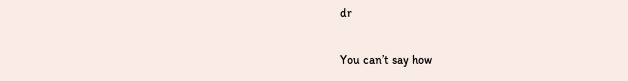dr

You can’t say how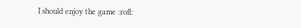I should enjoy the game :rofl: